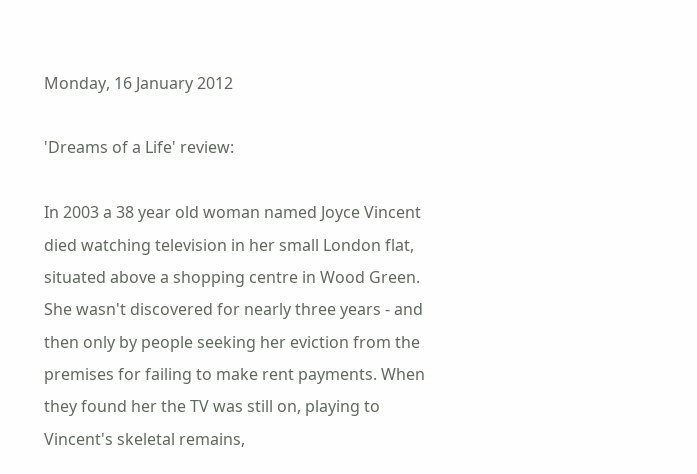Monday, 16 January 2012

'Dreams of a Life' review:

In 2003 a 38 year old woman named Joyce Vincent died watching television in her small London flat, situated above a shopping centre in Wood Green. She wasn't discovered for nearly three years - and then only by people seeking her eviction from the premises for failing to make rent payments. When they found her the TV was still on, playing to Vincent's skeletal remains,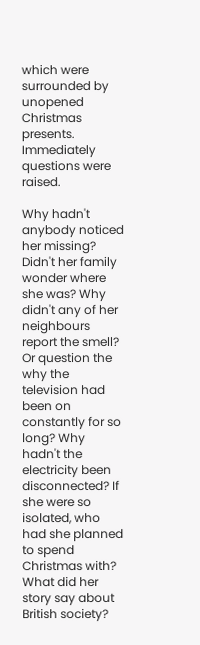which were surrounded by unopened Christmas presents. Immediately questions were raised.

Why hadn't anybody noticed her missing? Didn't her family wonder where she was? Why didn't any of her neighbours report the smell? Or question the why the television had been on constantly for so long? Why hadn't the electricity been disconnected? If she were so isolated, who had she planned to spend Christmas with? What did her story say about British society?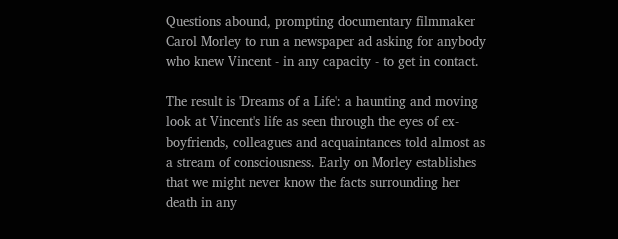Questions abound, prompting documentary filmmaker Carol Morley to run a newspaper ad asking for anybody who knew Vincent - in any capacity - to get in contact.

The result is 'Dreams of a Life': a haunting and moving look at Vincent's life as seen through the eyes of ex-boyfriends, colleagues and acquaintances told almost as a stream of consciousness. Early on Morley establishes that we might never know the facts surrounding her death in any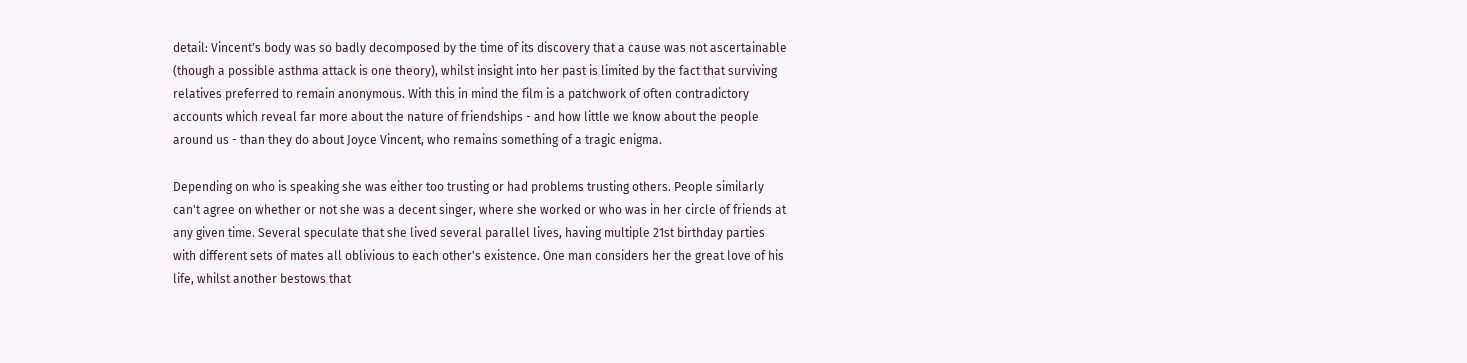detail: Vincent's body was so badly decomposed by the time of its discovery that a cause was not ascertainable (though a possible asthma attack is one theory), whilst insight into her past is limited by the fact that surviving relatives preferred to remain anonymous. With this in mind the film is a patchwork of often contradictory accounts which reveal far more about the nature of friendships - and how little we know about the people around us - than they do about Joyce Vincent, who remains something of a tragic enigma.

Depending on who is speaking she was either too trusting or had problems trusting others. People similarly can't agree on whether or not she was a decent singer, where she worked or who was in her circle of friends at any given time. Several speculate that she lived several parallel lives, having multiple 21st birthday parties with different sets of mates all oblivious to each other's existence. One man considers her the great love of his life, whilst another bestows that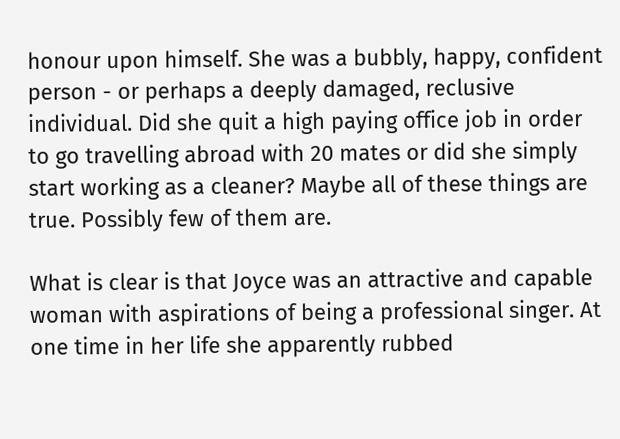honour upon himself. She was a bubbly, happy, confident person - or perhaps a deeply damaged, reclusive individual. Did she quit a high paying office job in order to go travelling abroad with 20 mates or did she simply start working as a cleaner? Maybe all of these things are true. Possibly few of them are.

What is clear is that Joyce was an attractive and capable woman with aspirations of being a professional singer. At one time in her life she apparently rubbed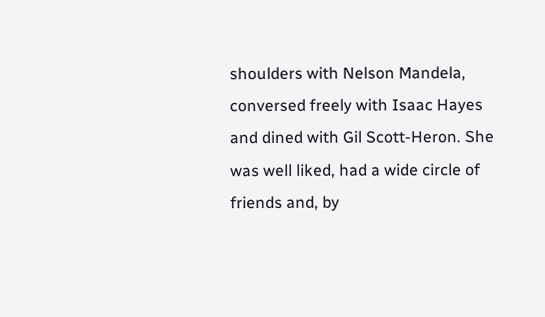shoulders with Nelson Mandela, conversed freely with Isaac Hayes and dined with Gil Scott-Heron. She was well liked, had a wide circle of friends and, by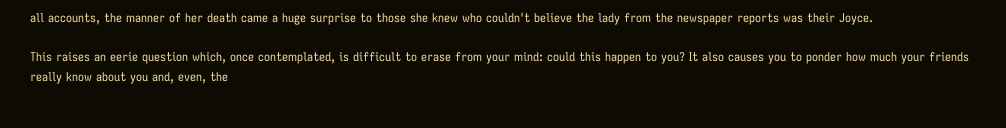all accounts, the manner of her death came a huge surprise to those she knew who couldn't believe the lady from the newspaper reports was their Joyce.

This raises an eerie question which, once contemplated, is difficult to erase from your mind: could this happen to you? It also causes you to ponder how much your friends really know about you and, even, the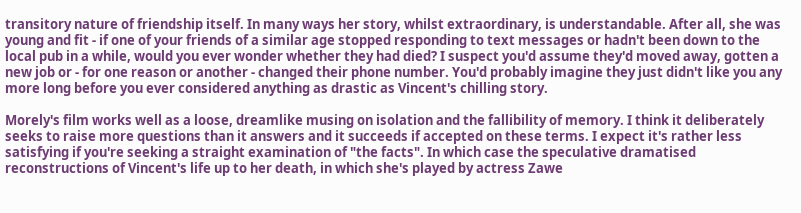transitory nature of friendship itself. In many ways her story, whilst extraordinary, is understandable. After all, she was young and fit - if one of your friends of a similar age stopped responding to text messages or hadn't been down to the local pub in a while, would you ever wonder whether they had died? I suspect you'd assume they'd moved away, gotten a new job or - for one reason or another - changed their phone number. You'd probably imagine they just didn't like you any more long before you ever considered anything as drastic as Vincent's chilling story.

Morely's film works well as a loose, dreamlike musing on isolation and the fallibility of memory. I think it deliberately seeks to raise more questions than it answers and it succeeds if accepted on these terms. I expect it's rather less satisfying if you're seeking a straight examination of "the facts". In which case the speculative dramatised reconstructions of Vincent's life up to her death, in which she's played by actress Zawe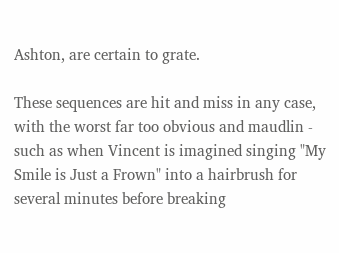Ashton, are certain to grate.

These sequences are hit and miss in any case, with the worst far too obvious and maudlin - such as when Vincent is imagined singing "My Smile is Just a Frown" into a hairbrush for several minutes before breaking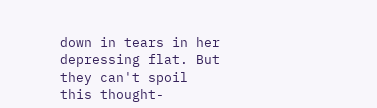down in tears in her depressing flat. But they can't spoil this thought-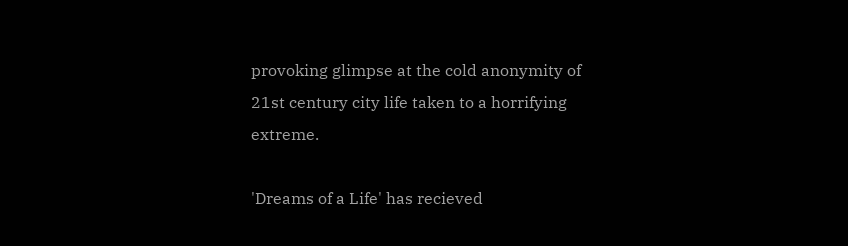provoking glimpse at the cold anonymity of 21st century city life taken to a horrifying extreme.

'Dreams of a Life' has recieved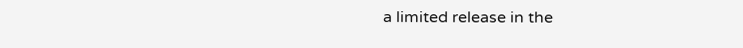a limited release in the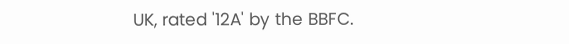UK, rated '12A' by the BBFC.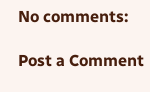No comments:

Post a Comment